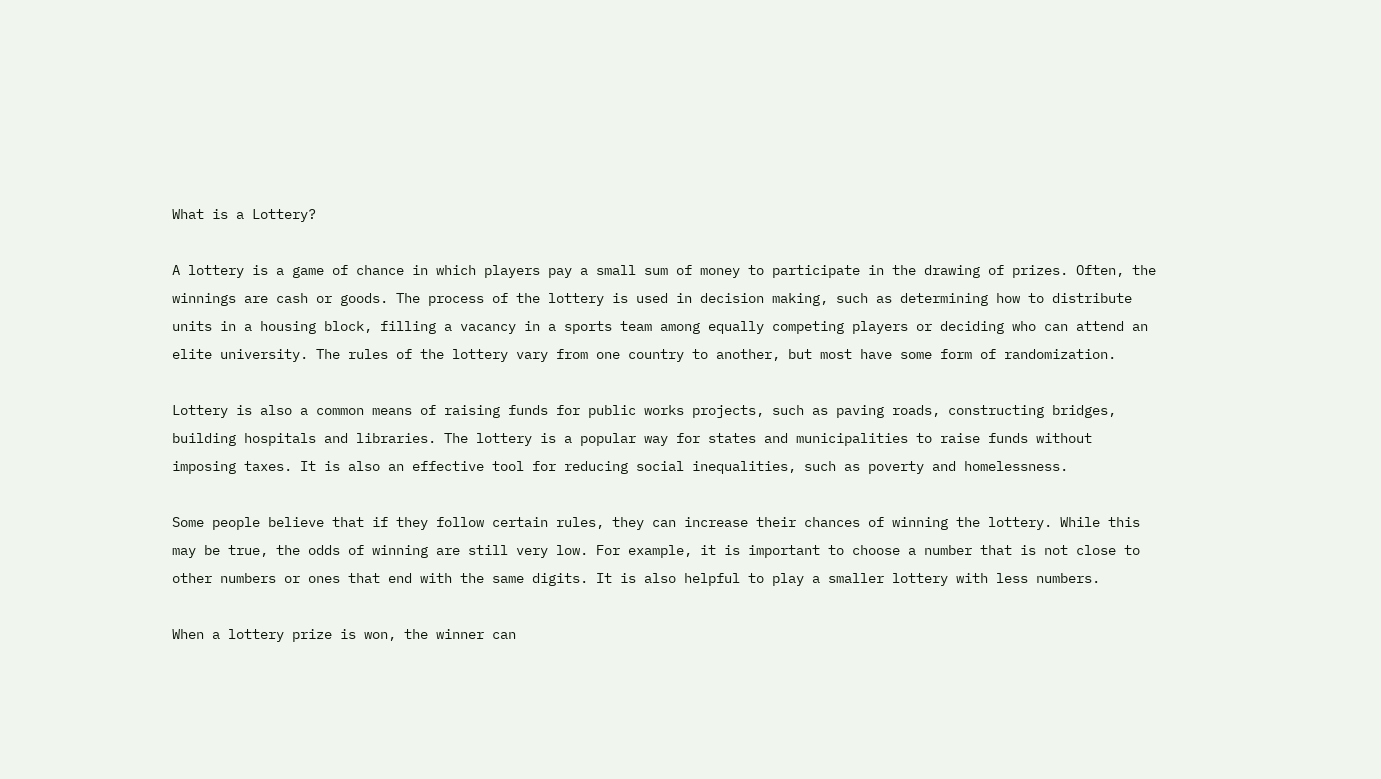What is a Lottery?

A lottery is a game of chance in which players pay a small sum of money to participate in the drawing of prizes. Often, the winnings are cash or goods. The process of the lottery is used in decision making, such as determining how to distribute units in a housing block, filling a vacancy in a sports team among equally competing players or deciding who can attend an elite university. The rules of the lottery vary from one country to another, but most have some form of randomization.

Lottery is also a common means of raising funds for public works projects, such as paving roads, constructing bridges, building hospitals and libraries. The lottery is a popular way for states and municipalities to raise funds without imposing taxes. It is also an effective tool for reducing social inequalities, such as poverty and homelessness.

Some people believe that if they follow certain rules, they can increase their chances of winning the lottery. While this may be true, the odds of winning are still very low. For example, it is important to choose a number that is not close to other numbers or ones that end with the same digits. It is also helpful to play a smaller lottery with less numbers.

When a lottery prize is won, the winner can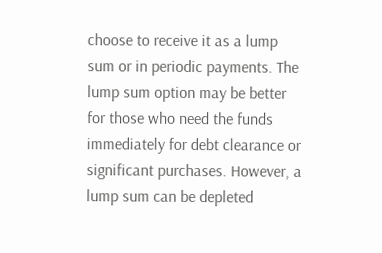choose to receive it as a lump sum or in periodic payments. The lump sum option may be better for those who need the funds immediately for debt clearance or significant purchases. However, a lump sum can be depleted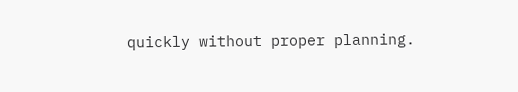quickly without proper planning.